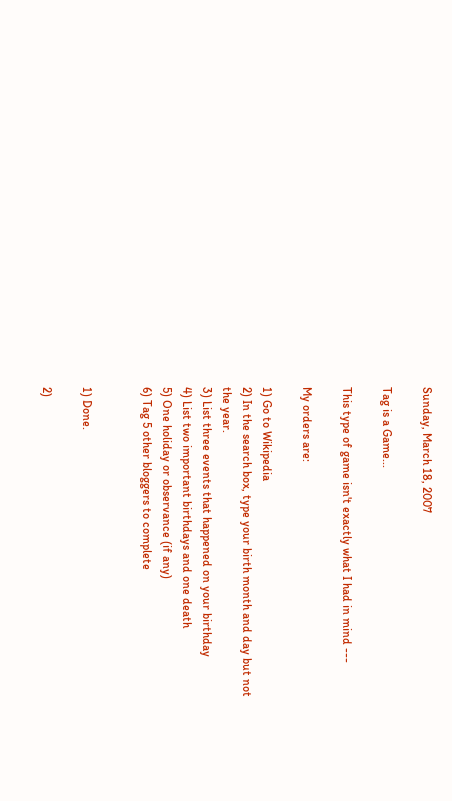Sunday, March 18, 2007

Tag is a Game...

This type of game isn't exactly what I had in mind ---

My orders are:

1) Go to Wikipedia
2) In the search box, type your birth month and day but not the year.
3) List three events that happened on your birthday
4) List two important birthdays and one death
5) One holiday or observance (if any)
6) Tag 5 other bloggers to complete


1) Done.

2)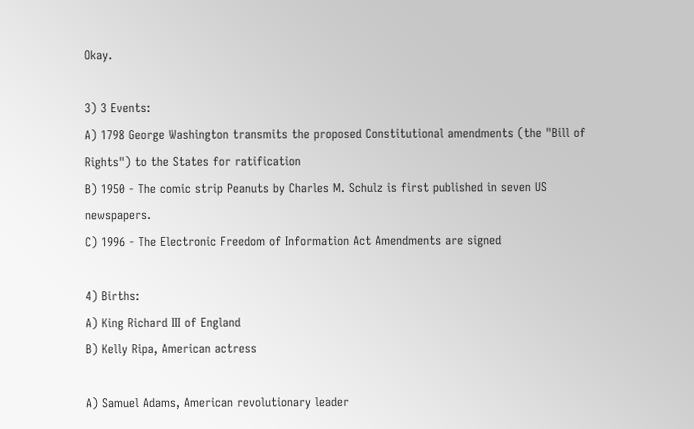Okay.

3) 3 Events:
A) 1798 George Washington transmits the proposed Constitutional amendments (the "Bill of Rights") to the States for ratification
B) 1950 - The comic strip Peanuts by Charles M. Schulz is first published in seven US newspapers.
C) 1996 - The Electronic Freedom of Information Act Amendments are signed

4) Births:
A) King Richard III of England
B) Kelly Ripa, American actress

A) Samuel Adams, American revolutionary leader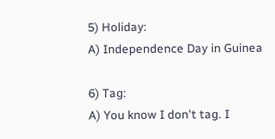5) Holiday:
A) Independence Day in Guinea

6) Tag:
A) You know I don't tag. I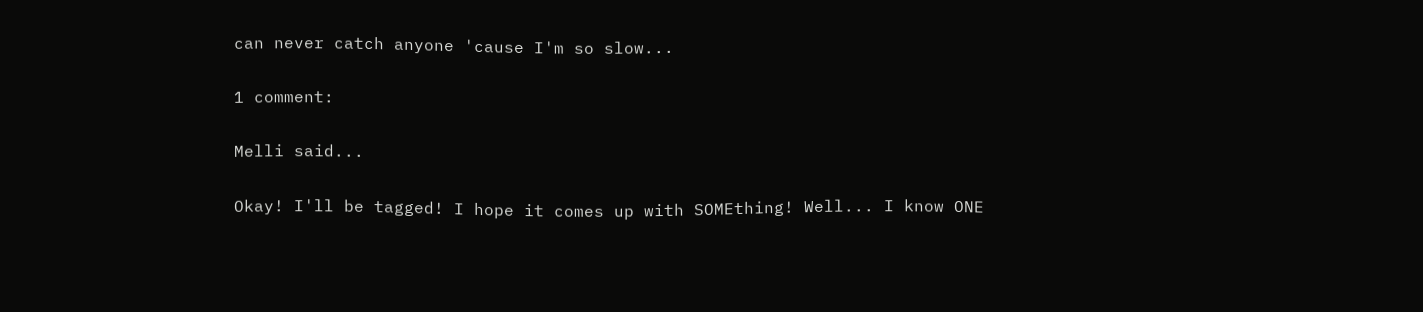can never catch anyone 'cause I'm so slow...

1 comment:

Melli said...

Okay! I'll be tagged! I hope it comes up with SOMEthing! Well... I know ONE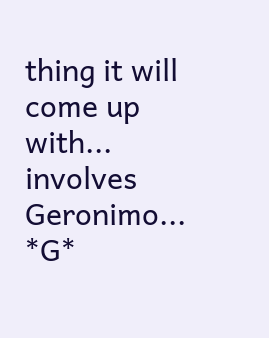thing it will come up with... involves Geronimo... *G*